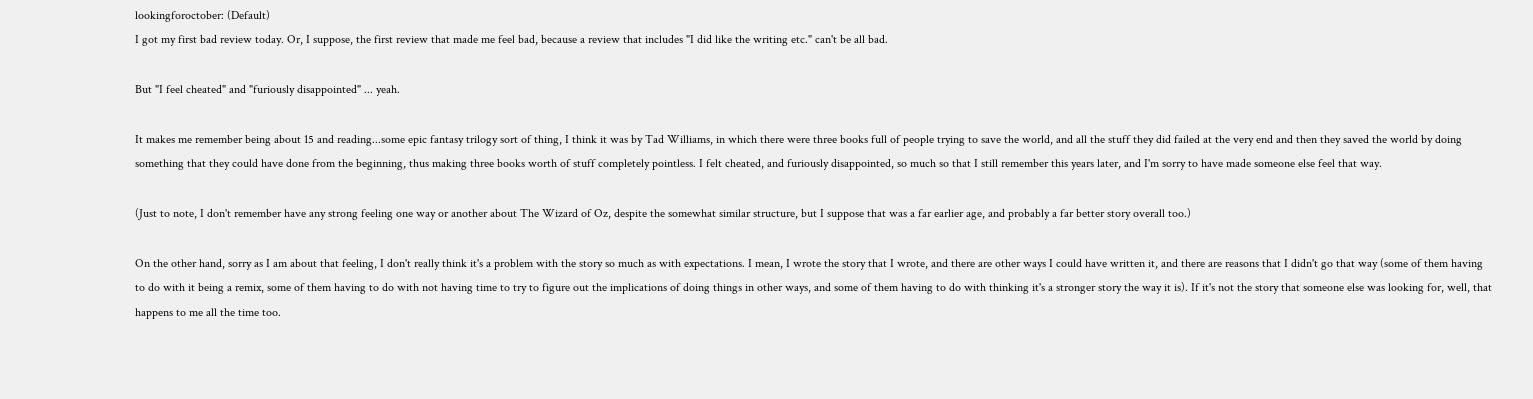lookingforoctober: (Default)
I got my first bad review today. Or, I suppose, the first review that made me feel bad, because a review that includes "I did like the writing etc." can't be all bad.

But "I feel cheated" and "furiously disappointed" ... yeah.

It makes me remember being about 15 and reading...some epic fantasy trilogy sort of thing, I think it was by Tad Williams, in which there were three books full of people trying to save the world, and all the stuff they did failed at the very end and then they saved the world by doing something that they could have done from the beginning, thus making three books worth of stuff completely pointless. I felt cheated, and furiously disappointed, so much so that I still remember this years later, and I'm sorry to have made someone else feel that way.

(Just to note, I don't remember have any strong feeling one way or another about The Wizard of Oz, despite the somewhat similar structure, but I suppose that was a far earlier age, and probably a far better story overall too.)

On the other hand, sorry as I am about that feeling, I don't really think it's a problem with the story so much as with expectations. I mean, I wrote the story that I wrote, and there are other ways I could have written it, and there are reasons that I didn't go that way (some of them having to do with it being a remix, some of them having to do with not having time to try to figure out the implications of doing things in other ways, and some of them having to do with thinking it's a stronger story the way it is). If it's not the story that someone else was looking for, well, that happens to me all the time too.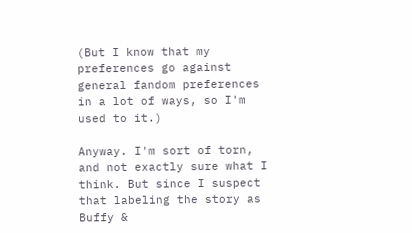(But I know that my preferences go against general fandom preferences in a lot of ways, so I'm used to it.)

Anyway. I'm sort of torn, and not exactly sure what I think. But since I suspect that labeling the story as Buffy &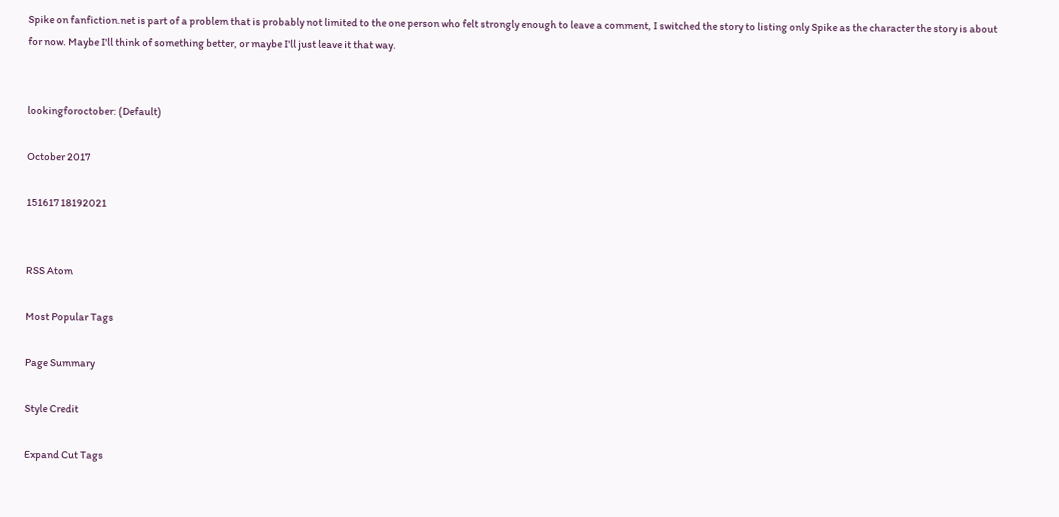Spike on fanfiction.net is part of a problem that is probably not limited to the one person who felt strongly enough to leave a comment, I switched the story to listing only Spike as the character the story is about for now. Maybe I'll think of something better, or maybe I'll just leave it that way.


lookingforoctober: (Default)

October 2017

151617 18192021


RSS Atom

Most Popular Tags

Page Summary

Style Credit

Expand Cut Tags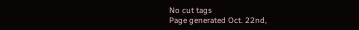No cut tags
Page generated Oct. 22nd,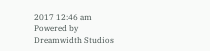2017 12:46 am
Powered by Dreamwidth Studios